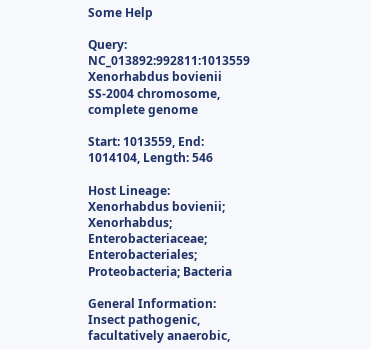Some Help

Query: NC_013892:992811:1013559 Xenorhabdus bovienii SS-2004 chromosome, complete genome

Start: 1013559, End: 1014104, Length: 546

Host Lineage: Xenorhabdus bovienii; Xenorhabdus; Enterobacteriaceae; Enterobacteriales; Proteobacteria; Bacteria

General Information: Insect pathogenic, facultatively anaerobic,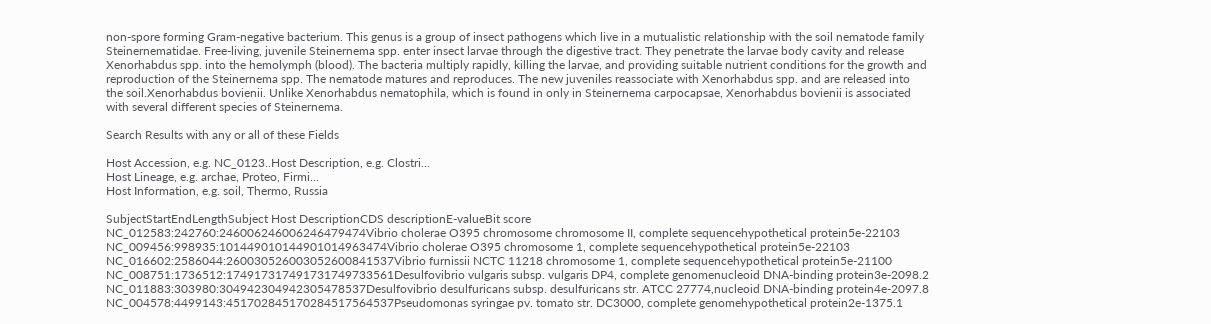non-spore forming Gram-negative bacterium. This genus is a group of insect pathogens which live in a mutualistic relationship with the soil nematode family Steinernematidae. Free-living, juvenile Steinernema spp. enter insect larvae through the digestive tract. They penetrate the larvae body cavity and release Xenorhabdus spp. into the hemolymph (blood). The bacteria multiply rapidly, killing the larvae, and providing suitable nutrient conditions for the growth and reproduction of the Steinernema spp. The nematode matures and reproduces. The new juveniles reassociate with Xenorhabdus spp. and are released into the soil.Xenorhabdus bovienii. Unlike Xenorhabdus nematophila, which is found in only in Steinernema carpocapsae, Xenorhabdus bovienii is associated with several different species of Steinernema.

Search Results with any or all of these Fields

Host Accession, e.g. NC_0123..Host Description, e.g. Clostri...
Host Lineage, e.g. archae, Proteo, Firmi...
Host Information, e.g. soil, Thermo, Russia

SubjectStartEndLengthSubject Host DescriptionCDS descriptionE-valueBit score
NC_012583:242760:246006246006246479474Vibrio cholerae O395 chromosome chromosome II, complete sequencehypothetical protein5e-22103
NC_009456:998935:101449010144901014963474Vibrio cholerae O395 chromosome 1, complete sequencehypothetical protein5e-22103
NC_016602:2586044:260030526003052600841537Vibrio furnissii NCTC 11218 chromosome 1, complete sequencehypothetical protein5e-21100
NC_008751:1736512:174917317491731749733561Desulfovibrio vulgaris subsp. vulgaris DP4, complete genomenucleoid DNA-binding protein3e-2098.2
NC_011883:303980:304942304942305478537Desulfovibrio desulfuricans subsp. desulfuricans str. ATCC 27774,nucleoid DNA-binding protein4e-2097.8
NC_004578:4499143:451702845170284517564537Pseudomonas syringae pv. tomato str. DC3000, complete genomehypothetical protein2e-1375.1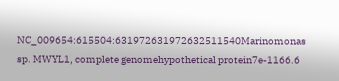NC_009654:615504:631972631972632511540Marinomonas sp. MWYL1, complete genomehypothetical protein7e-1166.6